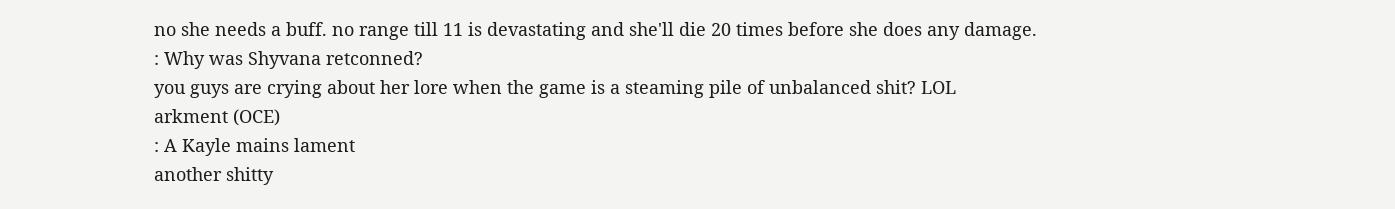no she needs a buff. no range till 11 is devastating and she'll die 20 times before she does any damage.
: Why was Shyvana retconned?
you guys are crying about her lore when the game is a steaming pile of unbalanced shit? LOL
arkment (OCE)
: A Kayle mains lament
another shitty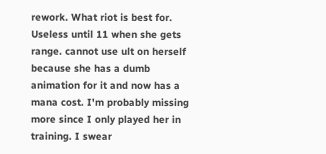rework. What riot is best for. Useless until 11 when she gets range. cannot use ult on herself because she has a dumb animation for it and now has a mana cost. I'm probably missing more since I only played her in training. I swear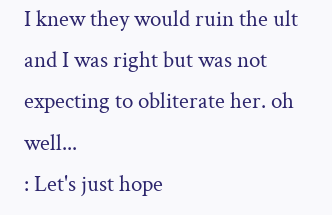I knew they would ruin the ult and I was right but was not expecting to obliterate her. oh well...
: Let's just hope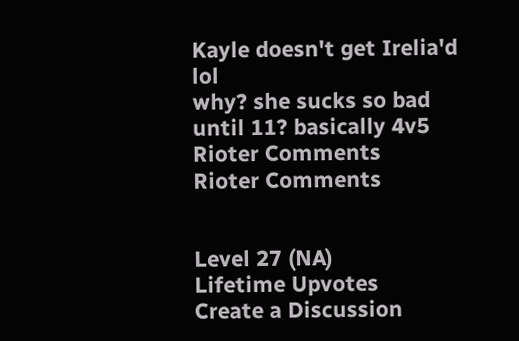Kayle doesn't get Irelia'd lol
why? she sucks so bad until 11? basically 4v5
Rioter Comments
Rioter Comments


Level 27 (NA)
Lifetime Upvotes
Create a Discussion